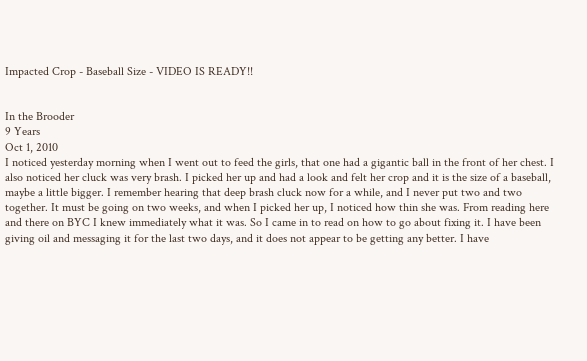Impacted Crop - Baseball Size - VIDEO IS READY!!


In the Brooder
9 Years
Oct 1, 2010
I noticed yesterday morning when I went out to feed the girls, that one had a gigantic ball in the front of her chest. I also noticed her cluck was very brash. I picked her up and had a look and felt her crop and it is the size of a baseball, maybe a little bigger. I remember hearing that deep brash cluck now for a while, and I never put two and two together. It must be going on two weeks, and when I picked her up, I noticed how thin she was. From reading here and there on BYC I knew immediately what it was. So I came in to read on how to go about fixing it. I have been giving oil and messaging it for the last two days, and it does not appear to be getting any better. I have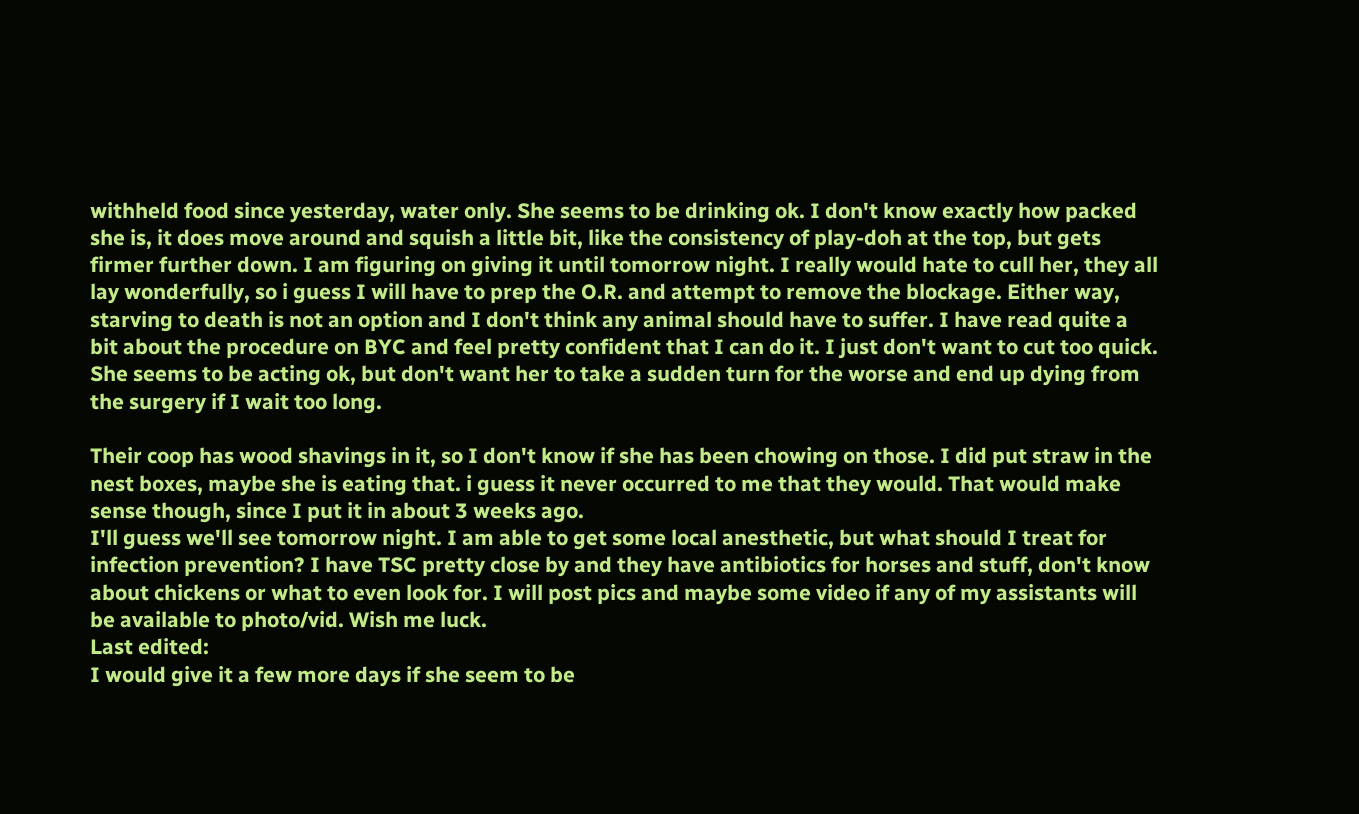withheld food since yesterday, water only. She seems to be drinking ok. I don't know exactly how packed she is, it does move around and squish a little bit, like the consistency of play-doh at the top, but gets firmer further down. I am figuring on giving it until tomorrow night. I really would hate to cull her, they all lay wonderfully, so i guess I will have to prep the O.R. and attempt to remove the blockage. Either way, starving to death is not an option and I don't think any animal should have to suffer. I have read quite a bit about the procedure on BYC and feel pretty confident that I can do it. I just don't want to cut too quick. She seems to be acting ok, but don't want her to take a sudden turn for the worse and end up dying from the surgery if I wait too long.

Their coop has wood shavings in it, so I don't know if she has been chowing on those. I did put straw in the nest boxes, maybe she is eating that. i guess it never occurred to me that they would. That would make sense though, since I put it in about 3 weeks ago.
I'll guess we'll see tomorrow night. I am able to get some local anesthetic, but what should I treat for infection prevention? I have TSC pretty close by and they have antibiotics for horses and stuff, don't know about chickens or what to even look for. I will post pics and maybe some video if any of my assistants will be available to photo/vid. Wish me luck.
Last edited:
I would give it a few more days if she seem to be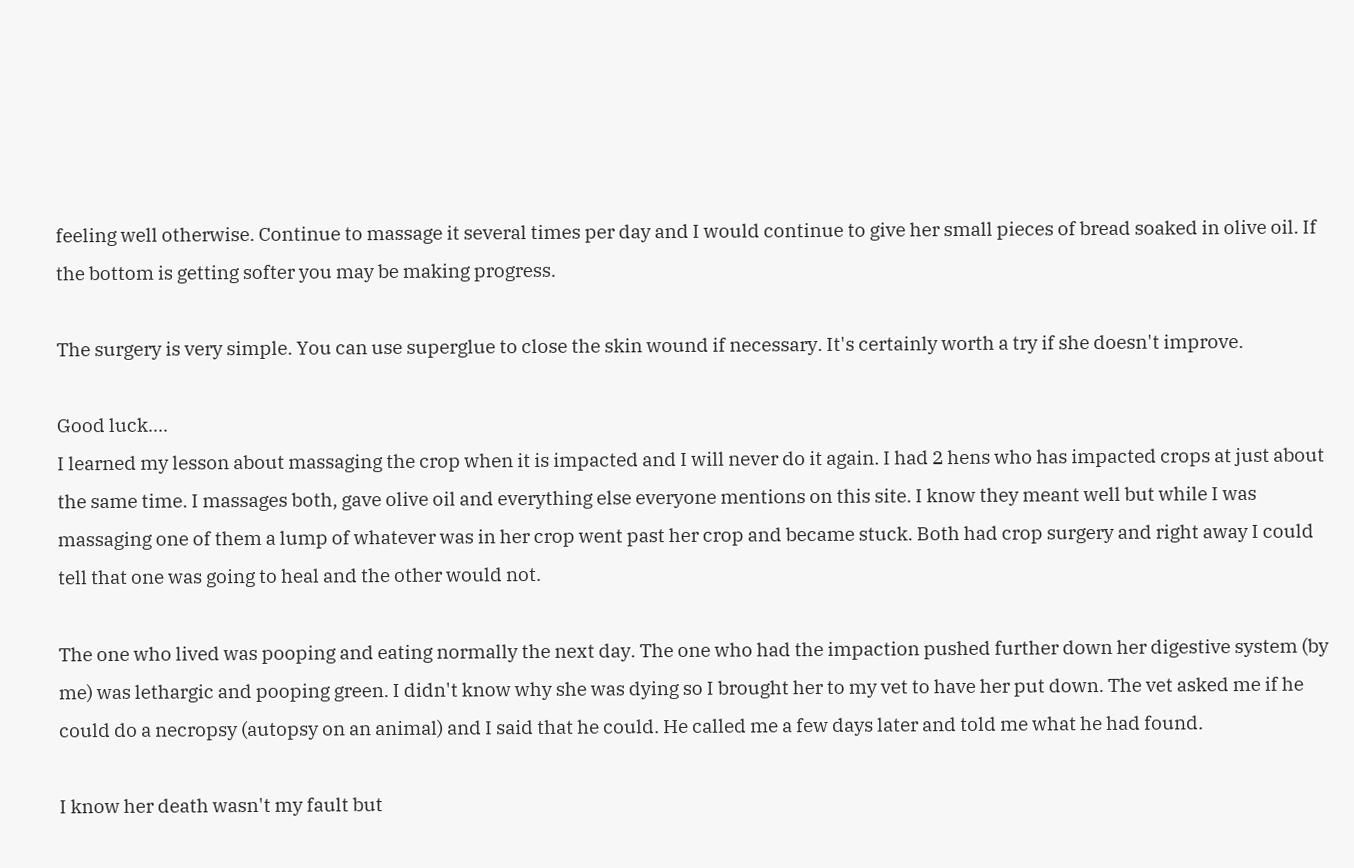feeling well otherwise. Continue to massage it several times per day and I would continue to give her small pieces of bread soaked in olive oil. If the bottom is getting softer you may be making progress.

The surgery is very simple. You can use superglue to close the skin wound if necessary. It's certainly worth a try if she doesn't improve.

Good luck....
I learned my lesson about massaging the crop when it is impacted and I will never do it again. I had 2 hens who has impacted crops at just about the same time. I massages both, gave olive oil and everything else everyone mentions on this site. I know they meant well but while I was massaging one of them a lump of whatever was in her crop went past her crop and became stuck. Both had crop surgery and right away I could tell that one was going to heal and the other would not.

The one who lived was pooping and eating normally the next day. The one who had the impaction pushed further down her digestive system (by me) was lethargic and pooping green. I didn't know why she was dying so I brought her to my vet to have her put down. The vet asked me if he could do a necropsy (autopsy on an animal) and I said that he could. He called me a few days later and told me what he had found.

I know her death wasn't my fault but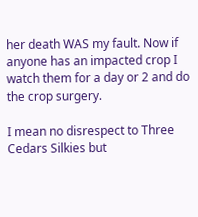her death WAS my fault. Now if anyone has an impacted crop I watch them for a day or 2 and do the crop surgery.

I mean no disrespect to Three Cedars Silkies but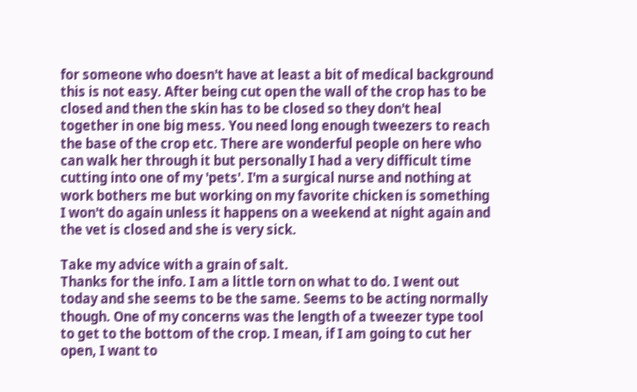for someone who doesn't have at least a bit of medical background this is not easy. After being cut open the wall of the crop has to be closed and then the skin has to be closed so they don't heal together in one big mess. You need long enough tweezers to reach the base of the crop etc. There are wonderful people on here who can walk her through it but personally I had a very difficult time cutting into one of my 'pets'. I'm a surgical nurse and nothing at work bothers me but working on my favorite chicken is something I won't do again unless it happens on a weekend at night again and the vet is closed and she is very sick.

Take my advice with a grain of salt.
Thanks for the info. I am a little torn on what to do. I went out today and she seems to be the same. Seems to be acting normally though. One of my concerns was the length of a tweezer type tool to get to the bottom of the crop. I mean, if I am going to cut her open, I want to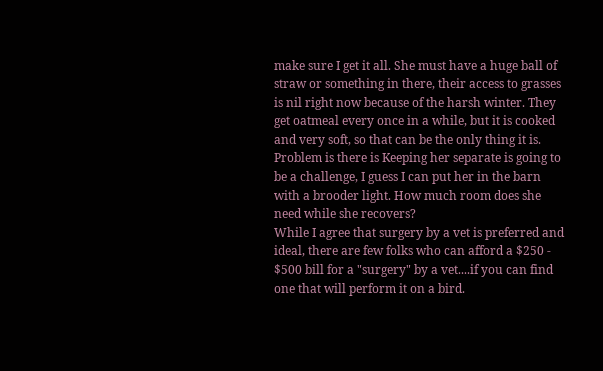make sure I get it all. She must have a huge ball of straw or something in there, their access to grasses is nil right now because of the harsh winter. They get oatmeal every once in a while, but it is cooked and very soft, so that can be the only thing it is. Problem is there is Keeping her separate is going to be a challenge, I guess I can put her in the barn with a brooder light. How much room does she need while she recovers?
While I agree that surgery by a vet is preferred and ideal, there are few folks who can afford a $250 - $500 bill for a "surgery" by a vet....if you can find one that will perform it on a bird.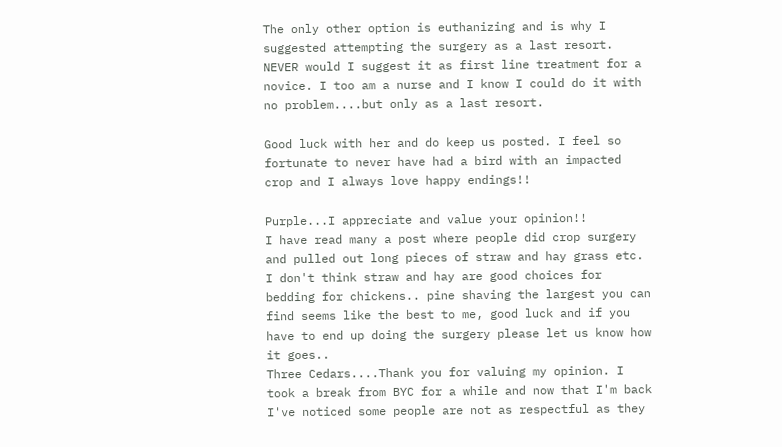The only other option is euthanizing and is why I suggested attempting the surgery as a last resort. NEVER would I suggest it as first line treatment for a novice. I too am a nurse and I know I could do it with no problem....but only as a last resort.

Good luck with her and do keep us posted. I feel so fortunate to never have had a bird with an impacted crop and I always love happy endings!!

Purple...I appreciate and value your opinion!!
I have read many a post where people did crop surgery and pulled out long pieces of straw and hay grass etc. I don't think straw and hay are good choices for bedding for chickens.. pine shaving the largest you can find seems like the best to me, good luck and if you have to end up doing the surgery please let us know how it goes..
Three Cedars....Thank you for valuing my opinion. I took a break from BYC for a while and now that I'm back I've noticed some people are not as respectful as they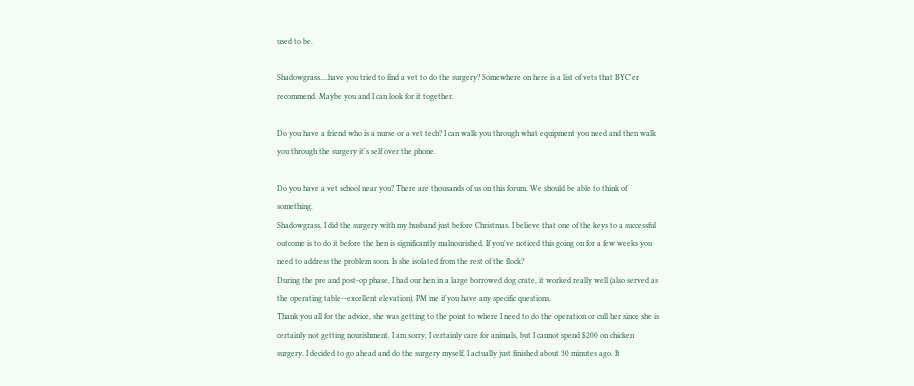used to be.

Shadowgrass....have you tried to find a vet to do the surgery? Somewhere on here is a list of vets that BYC'er recommend. Maybe you and I can look for it together.

Do you have a friend who is a nurse or a vet tech? I can walk you through what equipment you need and then walk you through the surgery it's self over the phone.

Do you have a vet school near you? There are thousands of us on this forum. We should be able to think of something.
Shadowgrass, I did the surgery with my husband just before Christmas. I believe that one of the keys to a successful outcome is to do it before the hen is significantly malnourished. If you've noticed this going on for a few weeks you need to address the problem soon. Is she isolated from the rest of the flock?
During the pre and post-op phase, I had our hen in a large borrowed dog crate, it worked really well (also served as the operating table--excellent elevation). PM me if you have any specific questions.
Thank you all for the advice, she was getting to the point to where I need to do the operation or cull her since she is certainly not getting nourishment. I am sorry, I certainly care for animals, but I cannot spend $200 on chicken surgery. I decided to go ahead and do the surgery myself, I actually just finished about 30 minutes ago. It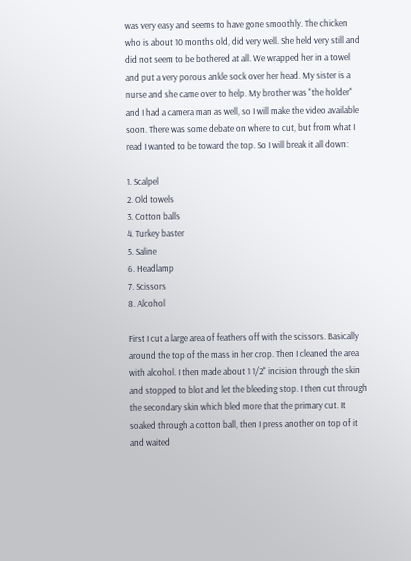was very easy and seems to have gone smoothly. The chicken who is about 10 months old, did very well. She held very still and did not seem to be bothered at all. We wrapped her in a towel and put a very porous ankle sock over her head. My sister is a nurse and she came over to help. My brother was "the holder" and I had a camera man as well, so I will make the video available soon. There was some debate on where to cut, but from what I read I wanted to be toward the top. So I will break it all down:

1. Scalpel
2. Old towels
3. Cotton balls
4. Turkey baster
5. Saline
6. Headlamp
7. Scissors
8. Alcohol

First I cut a large area of feathers off with the scissors. Basically around the top of the mass in her crop. Then I cleaned the area with alcohol. I then made about 1 1/2" incision through the skin and stopped to blot and let the bleeding stop. I then cut through the secondary skin which bled more that the primary cut. It soaked through a cotton ball, then I press another on top of it and waited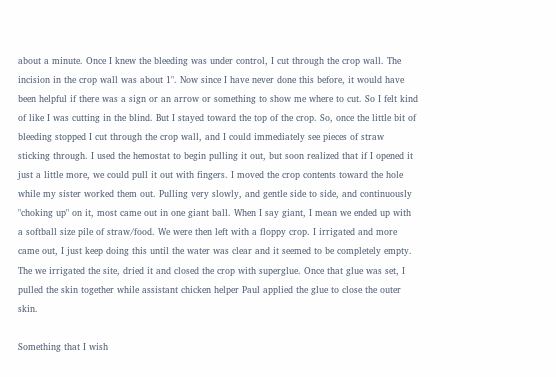about a minute. Once I knew the bleeding was under control, I cut through the crop wall. The incision in the crop wall was about 1". Now since I have never done this before, it would have been helpful if there was a sign or an arrow or something to show me where to cut. So I felt kind of like I was cutting in the blind. But I stayed toward the top of the crop. So, once the little bit of bleeding stopped I cut through the crop wall, and I could immediately see pieces of straw sticking through. I used the hemostat to begin pulling it out, but soon realized that if I opened it just a little more, we could pull it out with fingers. I moved the crop contents toward the hole while my sister worked them out. Pulling very slowly, and gentle side to side, and continuously "choking up" on it, most came out in one giant ball. When I say giant, I mean we ended up with a softball size pile of straw/food. We were then left with a floppy crop. I irrigated and more came out, I just keep doing this until the water was clear and it seemed to be completely empty. The we irrigated the site, dried it and closed the crop with superglue. Once that glue was set, I pulled the skin together while assistant chicken helper Paul applied the glue to close the outer skin.

Something that I wish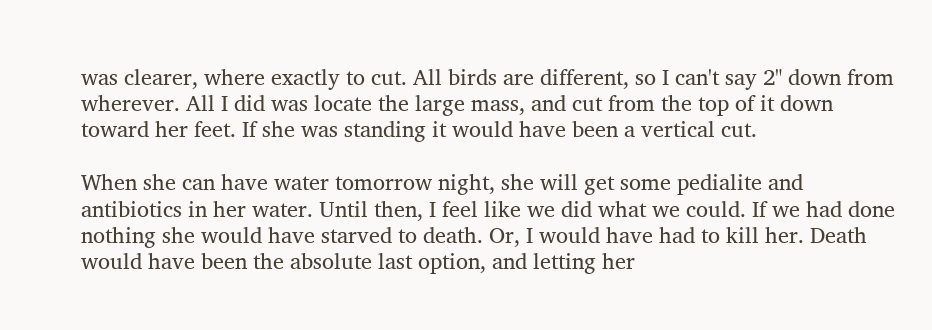was clearer, where exactly to cut. All birds are different, so I can't say 2" down from wherever. All I did was locate the large mass, and cut from the top of it down toward her feet. If she was standing it would have been a vertical cut.

When she can have water tomorrow night, she will get some pedialite and antibiotics in her water. Until then, I feel like we did what we could. If we had done nothing she would have starved to death. Or, I would have had to kill her. Death would have been the absolute last option, and letting her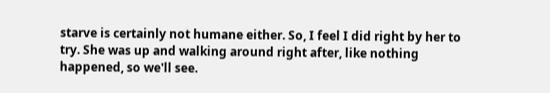starve is certainly not humane either. So, I feel I did right by her to try. She was up and walking around right after, like nothing happened, so we'll see.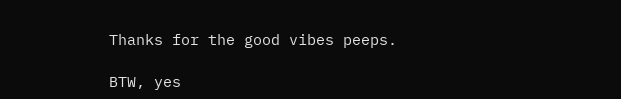Thanks for the good vibes peeps.

BTW, yes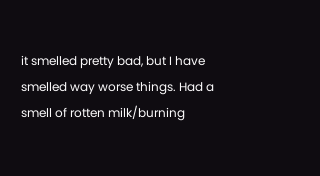it smelled pretty bad, but I have smelled way worse things. Had a smell of rotten milk/burning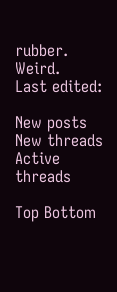rubber. Weird.
Last edited:

New posts New threads Active threads

Top Bottom